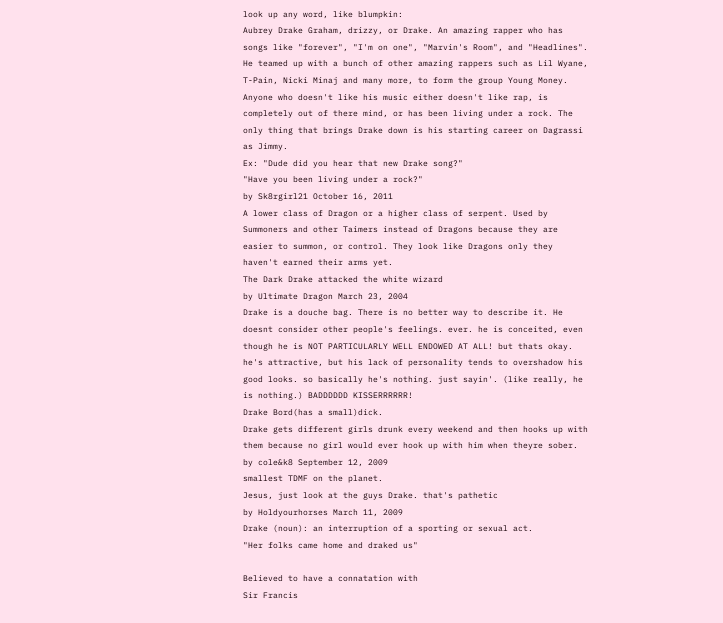look up any word, like blumpkin:
Aubrey Drake Graham, drizzy, or Drake. An amazing rapper who has songs like "forever", "I'm on one", "Marvin's Room", and "Headlines". He teamed up with a bunch of other amazing rappers such as Lil Wyane, T-Pain, Nicki Minaj and many more, to form the group Young Money. Anyone who doesn't like his music either doesn't like rap, is completely out of there mind, or has been living under a rock. The only thing that brings Drake down is his starting career on Dagrassi as Jimmy.
Ex: "Dude did you hear that new Drake song?"
"Have you been living under a rock?"
by Sk8rgirl21 October 16, 2011
A lower class of Dragon or a higher class of serpent. Used by Summoners and other Taimers instead of Dragons because they are easier to summon, or control. They look like Dragons only they haven't earned their arms yet.
The Dark Drake attacked the white wizard
by Ultimate Dragon March 23, 2004
Drake is a douche bag. There is no better way to describe it. He doesnt consider other people's feelings. ever. he is conceited, even though he is NOT PARTICULARLY WELL ENDOWED AT ALL! but thats okay. he's attractive, but his lack of personality tends to overshadow his good looks. so basically he's nothing. just sayin'. (like really, he is nothing.) BADDDDDD KISSERRRRRR!
Drake Bord(has a small)dick.
Drake gets different girls drunk every weekend and then hooks up with them because no girl would ever hook up with him when theyre sober.
by cole&k8 September 12, 2009
smallest TDMF on the planet.
Jesus, just look at the guys Drake. that's pathetic
by Holdyourhorses March 11, 2009
Drake (noun): an interruption of a sporting or sexual act.
"Her folks came home and draked us"

Believed to have a connatation with
Sir Francis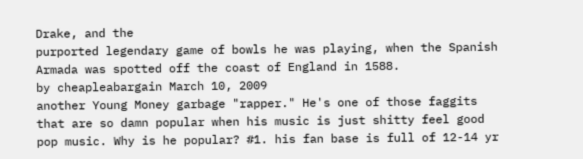Drake, and the
purported legendary game of bowls he was playing, when the Spanish Armada was spotted off the coast of England in 1588.
by cheapleabargain March 10, 2009
another Young Money garbage "rapper." He's one of those faggits that are so damn popular when his music is just shitty feel good pop music. Why is he popular? #1. his fan base is full of 12-14 yr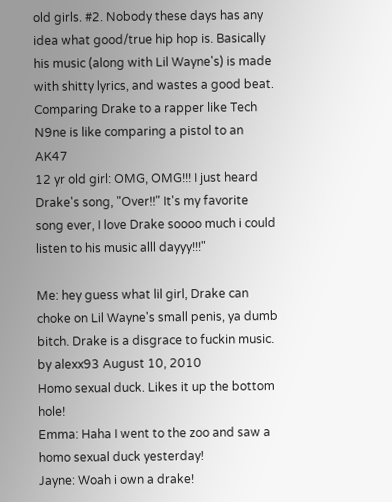old girls. #2. Nobody these days has any idea what good/true hip hop is. Basically his music (along with Lil Wayne's) is made with shitty lyrics, and wastes a good beat. Comparing Drake to a rapper like Tech N9ne is like comparing a pistol to an AK47
12 yr old girl: OMG, OMG!!! I just heard Drake's song, "Over!!" It's my favorite song ever, I love Drake soooo much i could listen to his music alll dayyy!!!"

Me: hey guess what lil girl, Drake can choke on Lil Wayne's small penis, ya dumb bitch. Drake is a disgrace to fuckin music.
by alexx93 August 10, 2010
Homo sexual duck. Likes it up the bottom hole!
Emma: Haha I went to the zoo and saw a homo sexual duck yesterday!
Jayne: Woah i own a drake!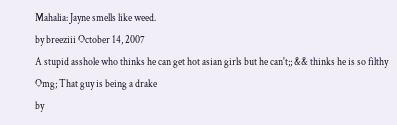Mahalia: Jayne smells like weed.
by breeziii October 14, 2007
A stupid asshole who thinks he can get hot asian girls but he can't;; && thinks he is so filthy
Omg; That guy is being a drake
by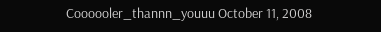Coooooler_thannn_youuu October 11, 2008